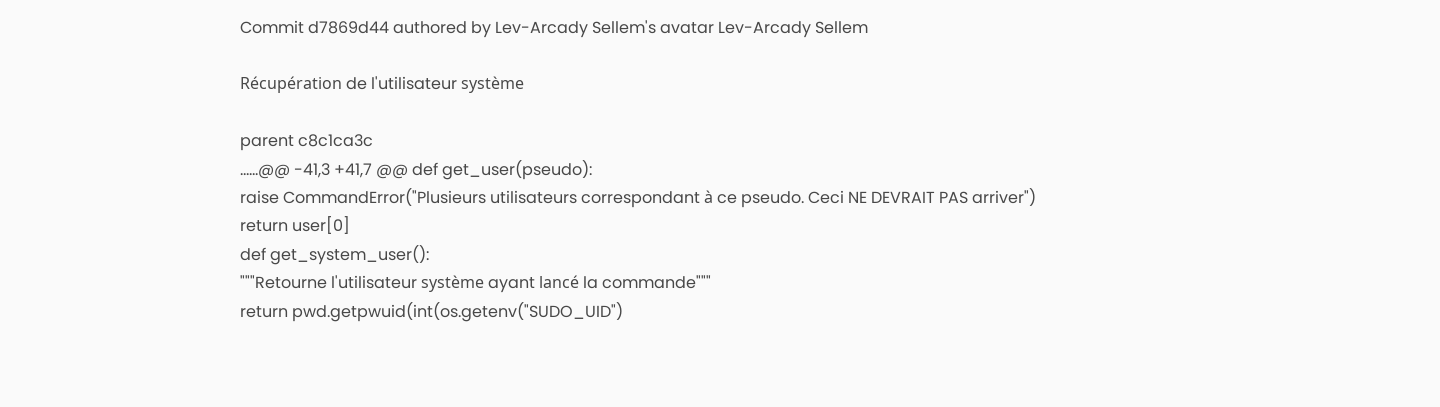Commit d7869d44 authored by Lev-Arcady Sellem's avatar Lev-Arcady Sellem

Récupération de l'utilisateur système

parent c8c1ca3c
......@@ -41,3 +41,7 @@ def get_user(pseudo):
raise CommandError("Plusieurs utilisateurs correspondant à ce pseudo. Ceci NE DEVRAIT PAS arriver")
return user[0]
def get_system_user():
"""Retourne l'utilisateur système ayant lancé la commande"""
return pwd.getpwuid(int(os.getenv("SUDO_UID")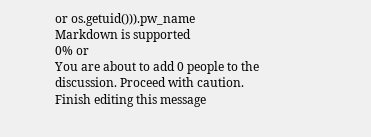or os.getuid())).pw_name
Markdown is supported
0% or
You are about to add 0 people to the discussion. Proceed with caution.
Finish editing this message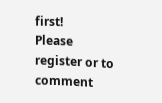first!
Please register or to comment